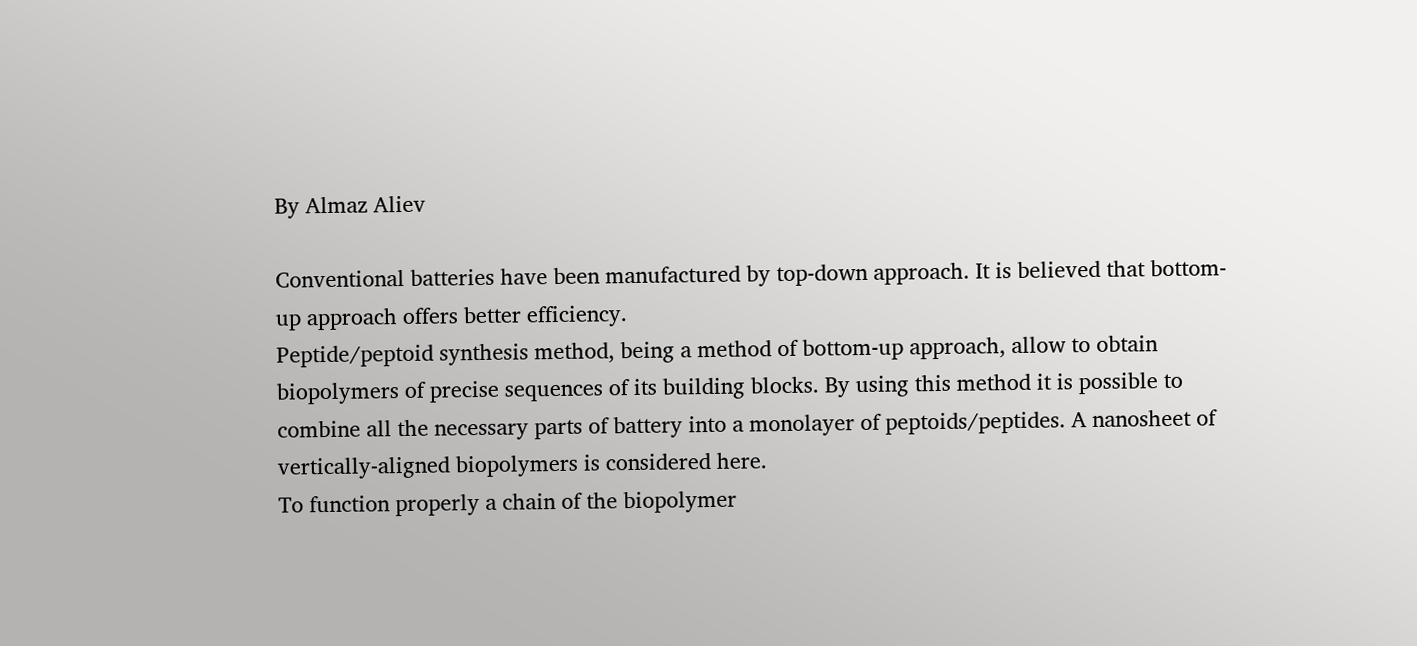By Almaz Aliev

Conventional batteries have been manufactured by top-down approach. It is believed that bottom-up approach offers better efficiency.
Peptide/peptoid synthesis method, being a method of bottom-up approach, allow to obtain biopolymers of precise sequences of its building blocks. By using this method it is possible to combine all the necessary parts of battery into a monolayer of peptoids/peptides. A nanosheet of vertically-aligned biopolymers is considered here.
To function properly a chain of the biopolymer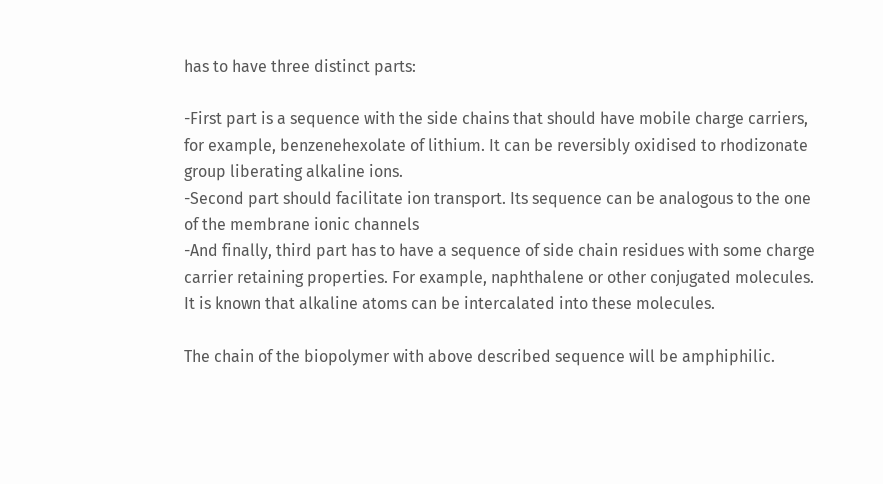has to have three distinct parts:

-First part is a sequence with the side chains that should have mobile charge carriers, for example, benzenehexolate of lithium. It can be reversibly oxidised to rhodizonate group liberating alkaline ions.
-Second part should facilitate ion transport. Its sequence can be analogous to the one of the membrane ionic channels
-And finally, third part has to have a sequence of side chain residues with some charge carrier retaining properties. For example, naphthalene or other conjugated molecules. It is known that alkaline atoms can be intercalated into these molecules.

The chain of the biopolymer with above described sequence will be amphiphilic.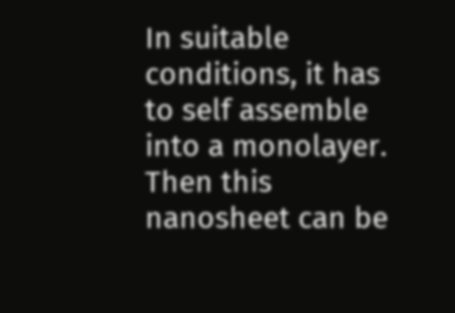In suitable conditions, it has to self assemble into a monolayer. Then this nanosheet can be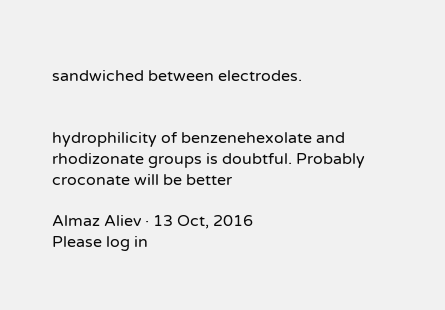sandwiched between electrodes.


hydrophilicity of benzenehexolate and rhodizonate groups is doubtful. Probably croconate will be better

Almaz Aliev · 13 Oct, 2016
Please log in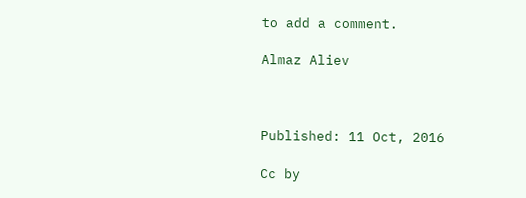to add a comment.

Almaz Aliev



Published: 11 Oct, 2016

Cc by